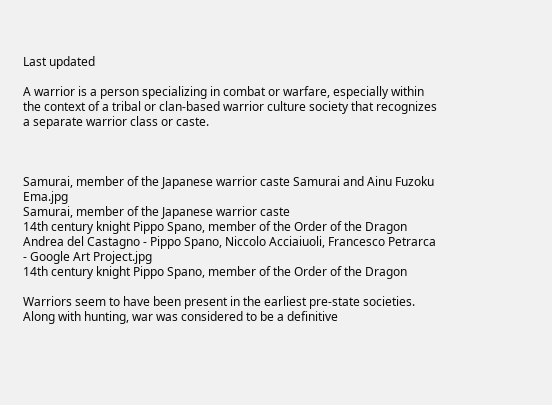Last updated

A warrior is a person specializing in combat or warfare, especially within the context of a tribal or clan-based warrior culture society that recognizes a separate warrior class or caste.



Samurai, member of the Japanese warrior caste Samurai and Ainu Fuzoku Ema.jpg
Samurai, member of the Japanese warrior caste
14th century knight Pippo Spano, member of the Order of the Dragon Andrea del Castagno - Pippo Spano, Niccolo Acciaiuoli, Francesco Petrarca - Google Art Project.jpg
14th century knight Pippo Spano, member of the Order of the Dragon

Warriors seem to have been present in the earliest pre-state societies. Along with hunting, war was considered to be a definitive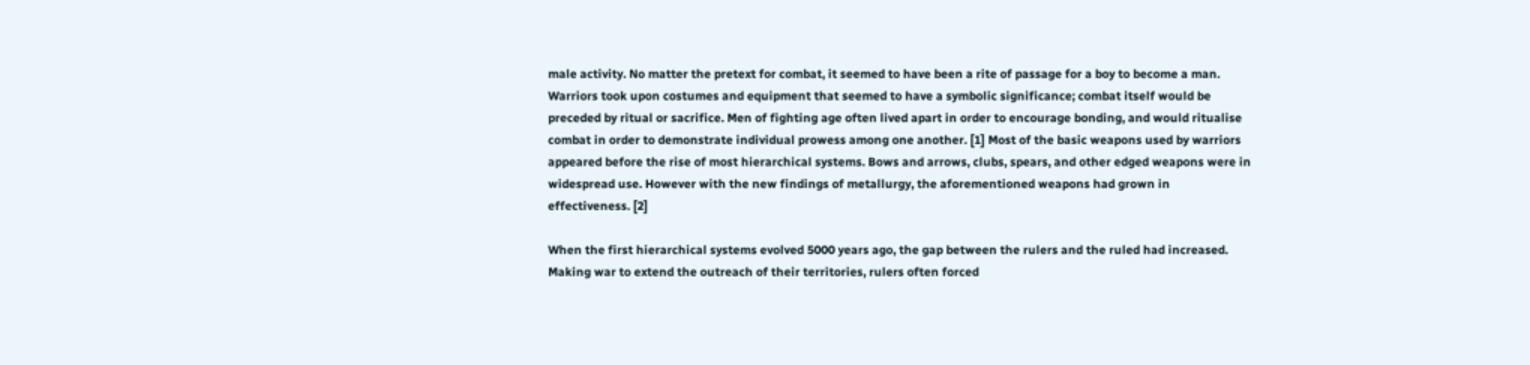male activity. No matter the pretext for combat, it seemed to have been a rite of passage for a boy to become a man. Warriors took upon costumes and equipment that seemed to have a symbolic significance; combat itself would be preceded by ritual or sacrifice. Men of fighting age often lived apart in order to encourage bonding, and would ritualise combat in order to demonstrate individual prowess among one another. [1] Most of the basic weapons used by warriors appeared before the rise of most hierarchical systems. Bows and arrows, clubs, spears, and other edged weapons were in widespread use. However with the new findings of metallurgy, the aforementioned weapons had grown in effectiveness. [2]

When the first hierarchical systems evolved 5000 years ago, the gap between the rulers and the ruled had increased. Making war to extend the outreach of their territories, rulers often forced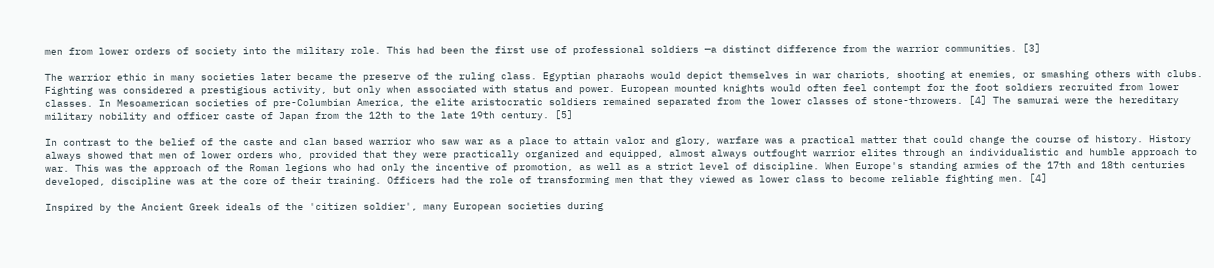men from lower orders of society into the military role. This had been the first use of professional soldiers —a distinct difference from the warrior communities. [3]

The warrior ethic in many societies later became the preserve of the ruling class. Egyptian pharaohs would depict themselves in war chariots, shooting at enemies, or smashing others with clubs. Fighting was considered a prestigious activity, but only when associated with status and power. European mounted knights would often feel contempt for the foot soldiers recruited from lower classes. In Mesoamerican societies of pre-Columbian America, the elite aristocratic soldiers remained separated from the lower classes of stone-throwers. [4] The samurai were the hereditary military nobility and officer caste of Japan from the 12th to the late 19th century. [5]

In contrast to the belief of the caste and clan based warrior who saw war as a place to attain valor and glory, warfare was a practical matter that could change the course of history. History always showed that men of lower orders who, provided that they were practically organized and equipped, almost always outfought warrior elites through an individualistic and humble approach to war. This was the approach of the Roman legions who had only the incentive of promotion, as well as a strict level of discipline. When Europe's standing armies of the 17th and 18th centuries developed, discipline was at the core of their training. Officers had the role of transforming men that they viewed as lower class to become reliable fighting men. [4]

Inspired by the Ancient Greek ideals of the 'citizen soldier', many European societies during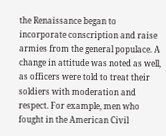the Renaissance began to incorporate conscription and raise armies from the general populace. A change in attitude was noted as well, as officers were told to treat their soldiers with moderation and respect. For example, men who fought in the American Civil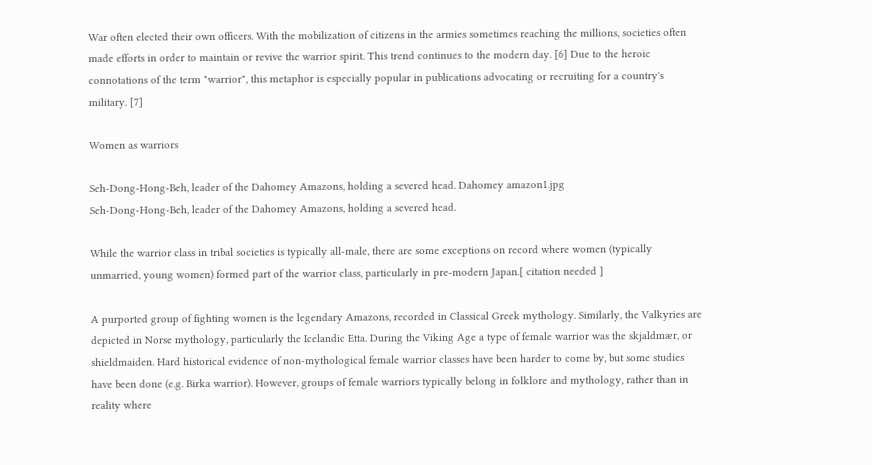War often elected their own officers. With the mobilization of citizens in the armies sometimes reaching the millions, societies often made efforts in order to maintain or revive the warrior spirit. This trend continues to the modern day. [6] Due to the heroic connotations of the term "warrior", this metaphor is especially popular in publications advocating or recruiting for a country's military. [7]

Women as warriors

Seh-Dong-Hong-Beh, leader of the Dahomey Amazons, holding a severed head. Dahomey amazon1.jpg
Seh-Dong-Hong-Beh, leader of the Dahomey Amazons, holding a severed head.

While the warrior class in tribal societies is typically all-male, there are some exceptions on record where women (typically unmarried, young women) formed part of the warrior class, particularly in pre-modern Japan.[ citation needed ]

A purported group of fighting women is the legendary Amazons, recorded in Classical Greek mythology. Similarly, the Valkyries are depicted in Norse mythology, particularly the Icelandic Etta. During the Viking Age a type of female warrior was the skjaldmær, or shieldmaiden. Hard historical evidence of non-mythological female warrior classes have been harder to come by, but some studies have been done (e.g. Birka warrior). However, groups of female warriors typically belong in folklore and mythology, rather than in reality where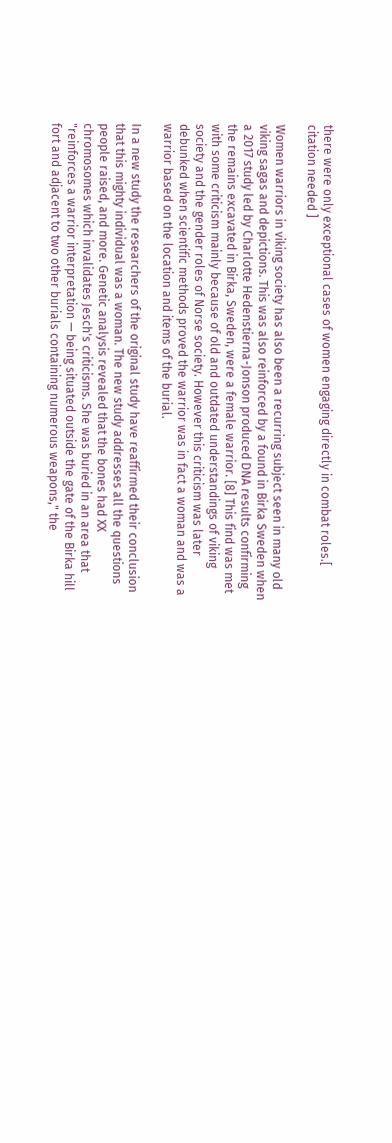there were only exceptional cases of women engaging directly in combat roles.[ citation needed ]

Women warriors in viking society has also been a recurring subject seen in many old viking sagas and depictions. This was also reinforced by a found in Birka Sweden when a 2017 study led by Charlotte Hedenstierna-Jonson produced DNA results confirming the remains excavated in Birka, Sweden, were a female warrior. [8] This find was met with some criticism mainly because of old and outdated understandings of viking society and the gender roles of Norse society. However this criticism was later debunked when scientific methods proved the warrior was in fact a woman and was a warrior based on the location and items of the burial.

In a new study the researchers of the original study have reaffirmed their conclusion that this mighty individual was a woman. The new study addresses all the questions people raised, and more. Genetic analysis revealed that the bones had XX chromosomes which invalidates Jesch's criticisms. She was buried in an area that "reinforces a warrior interpretation — being situated outside the gate of the Birka hill fort and adjacent to two other burials containing numerous weapons," the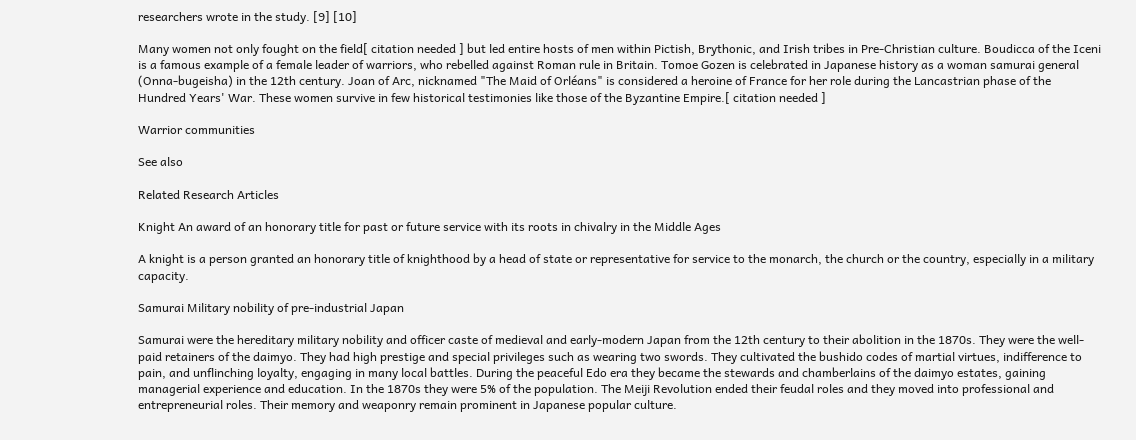researchers wrote in the study. [9] [10]

Many women not only fought on the field[ citation needed ] but led entire hosts of men within Pictish, Brythonic, and Irish tribes in Pre-Christian culture. Boudicca of the Iceni is a famous example of a female leader of warriors, who rebelled against Roman rule in Britain. Tomoe Gozen is celebrated in Japanese history as a woman samurai general (Onna-bugeisha) in the 12th century. Joan of Arc, nicknamed "The Maid of Orléans" is considered a heroine of France for her role during the Lancastrian phase of the Hundred Years' War. These women survive in few historical testimonies like those of the Byzantine Empire.[ citation needed ]

Warrior communities

See also

Related Research Articles

Knight An award of an honorary title for past or future service with its roots in chivalry in the Middle Ages

A knight is a person granted an honorary title of knighthood by a head of state or representative for service to the monarch, the church or the country, especially in a military capacity.

Samurai Military nobility of pre-industrial Japan

Samurai were the hereditary military nobility and officer caste of medieval and early-modern Japan from the 12th century to their abolition in the 1870s. They were the well-paid retainers of the daimyo. They had high prestige and special privileges such as wearing two swords. They cultivated the bushido codes of martial virtues, indifference to pain, and unflinching loyalty, engaging in many local battles. During the peaceful Edo era they became the stewards and chamberlains of the daimyo estates, gaining managerial experience and education. In the 1870s they were 5% of the population. The Meiji Revolution ended their feudal roles and they moved into professional and entrepreneurial roles. Their memory and weaponry remain prominent in Japanese popular culture.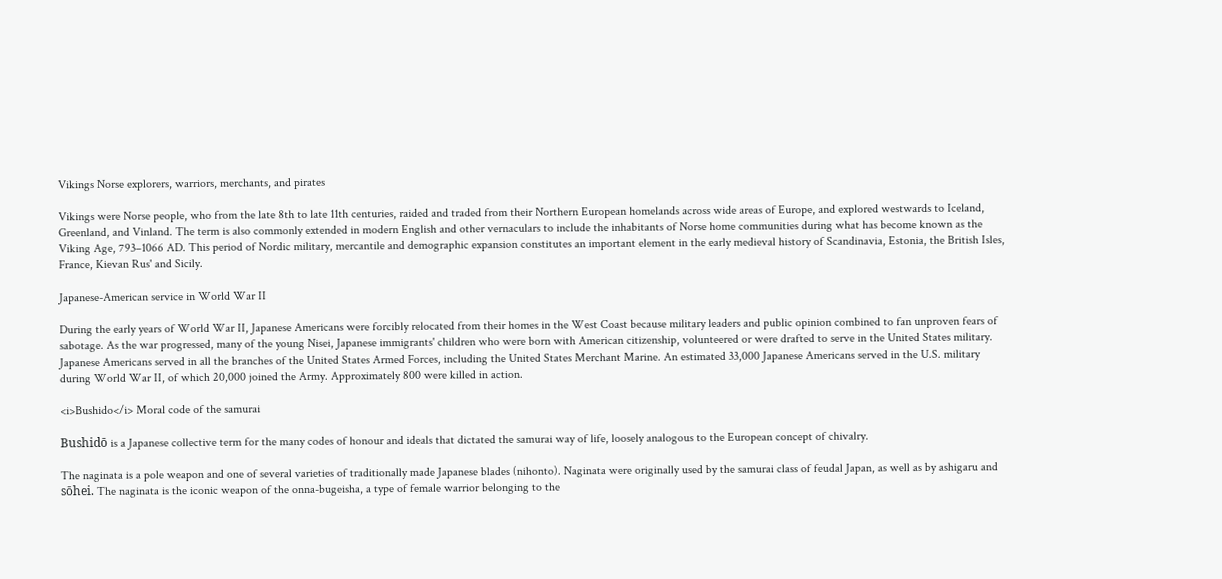Vikings Norse explorers, warriors, merchants, and pirates

Vikings were Norse people, who from the late 8th to late 11th centuries, raided and traded from their Northern European homelands across wide areas of Europe, and explored westwards to Iceland, Greenland, and Vinland. The term is also commonly extended in modern English and other vernaculars to include the inhabitants of Norse home communities during what has become known as the Viking Age, 793–1066 AD. This period of Nordic military, mercantile and demographic expansion constitutes an important element in the early medieval history of Scandinavia, Estonia, the British Isles, France, Kievan Rus' and Sicily.

Japanese-American service in World War II

During the early years of World War II, Japanese Americans were forcibly relocated from their homes in the West Coast because military leaders and public opinion combined to fan unproven fears of sabotage. As the war progressed, many of the young Nisei, Japanese immigrants' children who were born with American citizenship, volunteered or were drafted to serve in the United States military. Japanese Americans served in all the branches of the United States Armed Forces, including the United States Merchant Marine. An estimated 33,000 Japanese Americans served in the U.S. military during World War II, of which 20,000 joined the Army. Approximately 800 were killed in action.

<i>Bushido</i> Moral code of the samurai

Bushidō is a Japanese collective term for the many codes of honour and ideals that dictated the samurai way of life, loosely analogous to the European concept of chivalry.

The naginata is a pole weapon and one of several varieties of traditionally made Japanese blades (nihonto). Naginata were originally used by the samurai class of feudal Japan, as well as by ashigaru and sōhei. The naginata is the iconic weapon of the onna-bugeisha, a type of female warrior belonging to the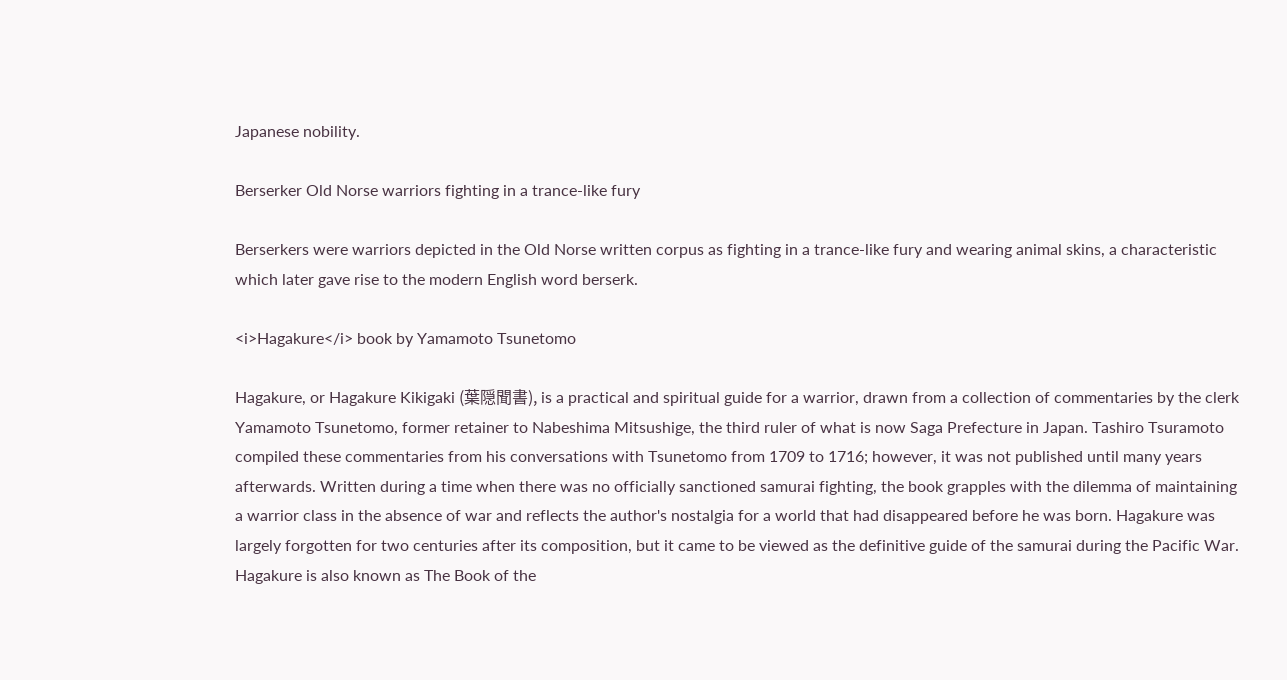Japanese nobility.

Berserker Old Norse warriors fighting in a trance-like fury

Berserkers were warriors depicted in the Old Norse written corpus as fighting in a trance-like fury and wearing animal skins, a characteristic which later gave rise to the modern English word berserk.

<i>Hagakure</i> book by Yamamoto Tsunetomo

Hagakure, or Hagakure Kikigaki (葉隠聞書), is a practical and spiritual guide for a warrior, drawn from a collection of commentaries by the clerk Yamamoto Tsunetomo, former retainer to Nabeshima Mitsushige, the third ruler of what is now Saga Prefecture in Japan. Tashiro Tsuramoto compiled these commentaries from his conversations with Tsunetomo from 1709 to 1716; however, it was not published until many years afterwards. Written during a time when there was no officially sanctioned samurai fighting, the book grapples with the dilemma of maintaining a warrior class in the absence of war and reflects the author's nostalgia for a world that had disappeared before he was born. Hagakure was largely forgotten for two centuries after its composition, but it came to be viewed as the definitive guide of the samurai during the Pacific War. Hagakure is also known as The Book of the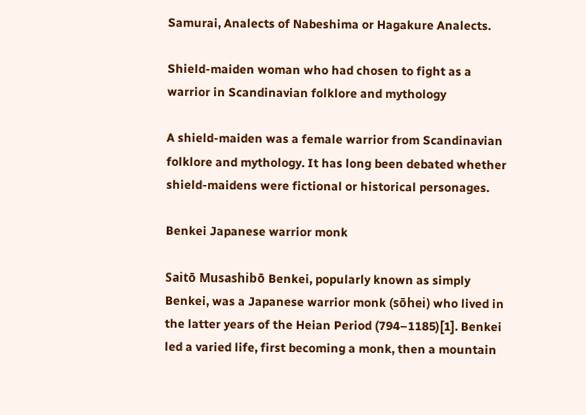Samurai, Analects of Nabeshima or Hagakure Analects.

Shield-maiden woman who had chosen to fight as a warrior in Scandinavian folklore and mythology

A shield-maiden was a female warrior from Scandinavian folklore and mythology. It has long been debated whether shield-maidens were fictional or historical personages.

Benkei Japanese warrior monk

Saitō Musashibō Benkei, popularly known as simply Benkei, was a Japanese warrior monk (sōhei) who lived in the latter years of the Heian Period (794–1185)[1]. Benkei led a varied life, first becoming a monk, then a mountain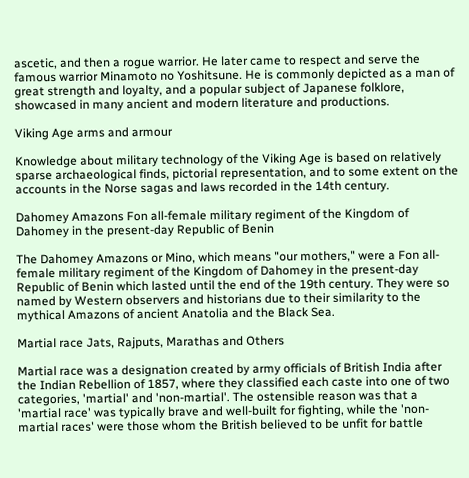ascetic, and then a rogue warrior. He later came to respect and serve the famous warrior Minamoto no Yoshitsune. He is commonly depicted as a man of great strength and loyalty, and a popular subject of Japanese folklore, showcased in many ancient and modern literature and productions.

Viking Age arms and armour

Knowledge about military technology of the Viking Age is based on relatively sparse archaeological finds, pictorial representation, and to some extent on the accounts in the Norse sagas and laws recorded in the 14th century.

Dahomey Amazons Fon all-female military regiment of the Kingdom of Dahomey in the present-day Republic of Benin

The Dahomey Amazons or Mino, which means "our mothers," were a Fon all-female military regiment of the Kingdom of Dahomey in the present-day Republic of Benin which lasted until the end of the 19th century. They were so named by Western observers and historians due to their similarity to the mythical Amazons of ancient Anatolia and the Black Sea.

Martial race Jats, Rajputs, Marathas and Others

Martial race was a designation created by army officials of British India after the Indian Rebellion of 1857, where they classified each caste into one of two categories, 'martial' and 'non-martial'. The ostensible reason was that a 'martial race' was typically brave and well-built for fighting, while the 'non-martial races' were those whom the British believed to be unfit for battle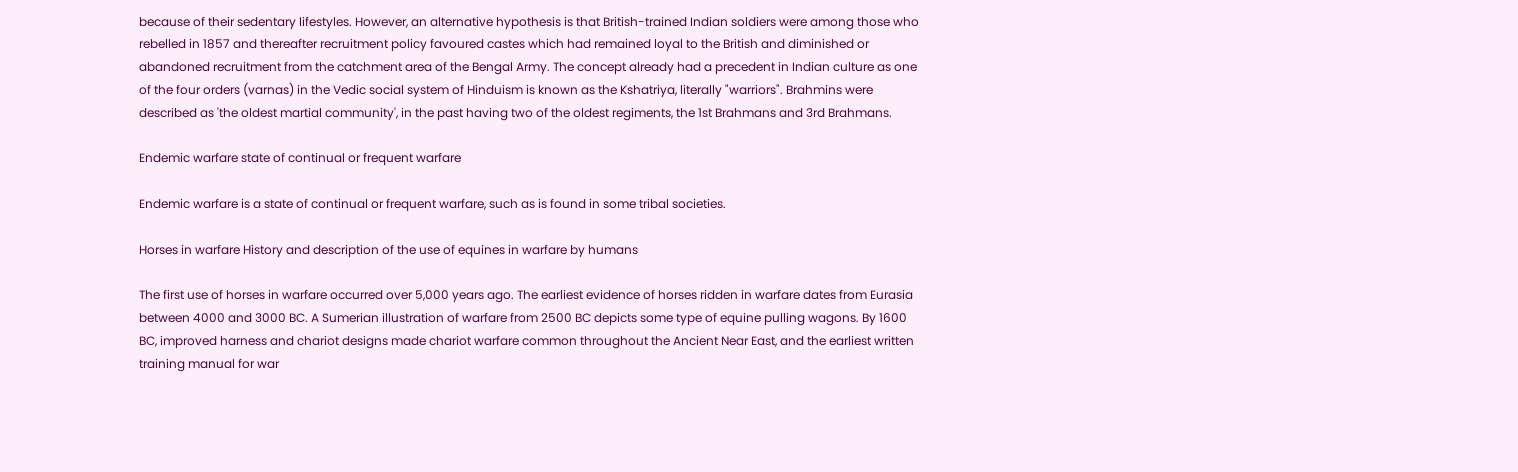because of their sedentary lifestyles. However, an alternative hypothesis is that British-trained Indian soldiers were among those who rebelled in 1857 and thereafter recruitment policy favoured castes which had remained loyal to the British and diminished or abandoned recruitment from the catchment area of the Bengal Army. The concept already had a precedent in Indian culture as one of the four orders (varnas) in the Vedic social system of Hinduism is known as the Kshatriya, literally "warriors". Brahmins were described as 'the oldest martial community', in the past having two of the oldest regiments, the 1st Brahmans and 3rd Brahmans.

Endemic warfare state of continual or frequent warfare

Endemic warfare is a state of continual or frequent warfare, such as is found in some tribal societies.

Horses in warfare History and description of the use of equines in warfare by humans

The first use of horses in warfare occurred over 5,000 years ago. The earliest evidence of horses ridden in warfare dates from Eurasia between 4000 and 3000 BC. A Sumerian illustration of warfare from 2500 BC depicts some type of equine pulling wagons. By 1600 BC, improved harness and chariot designs made chariot warfare common throughout the Ancient Near East, and the earliest written training manual for war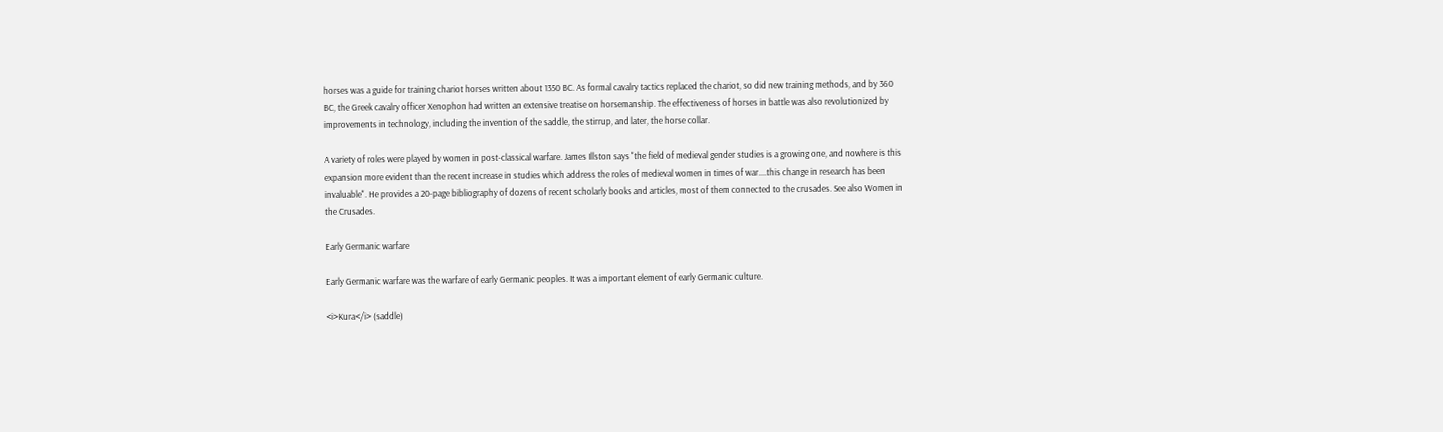horses was a guide for training chariot horses written about 1350 BC. As formal cavalry tactics replaced the chariot, so did new training methods, and by 360 BC, the Greek cavalry officer Xenophon had written an extensive treatise on horsemanship. The effectiveness of horses in battle was also revolutionized by improvements in technology, including the invention of the saddle, the stirrup, and later, the horse collar.

A variety of roles were played by women in post-classical warfare. James Illston says "the field of medieval gender studies is a growing one, and nowhere is this expansion more evident than the recent increase in studies which address the roles of medieval women in times of war....this change in research has been invaluable". He provides a 20-page bibliography of dozens of recent scholarly books and articles, most of them connected to the crusades. See also Women in the Crusades.

Early Germanic warfare

Early Germanic warfare was the warfare of early Germanic peoples. It was a important element of early Germanic culture.

<i>Kura</i> (saddle)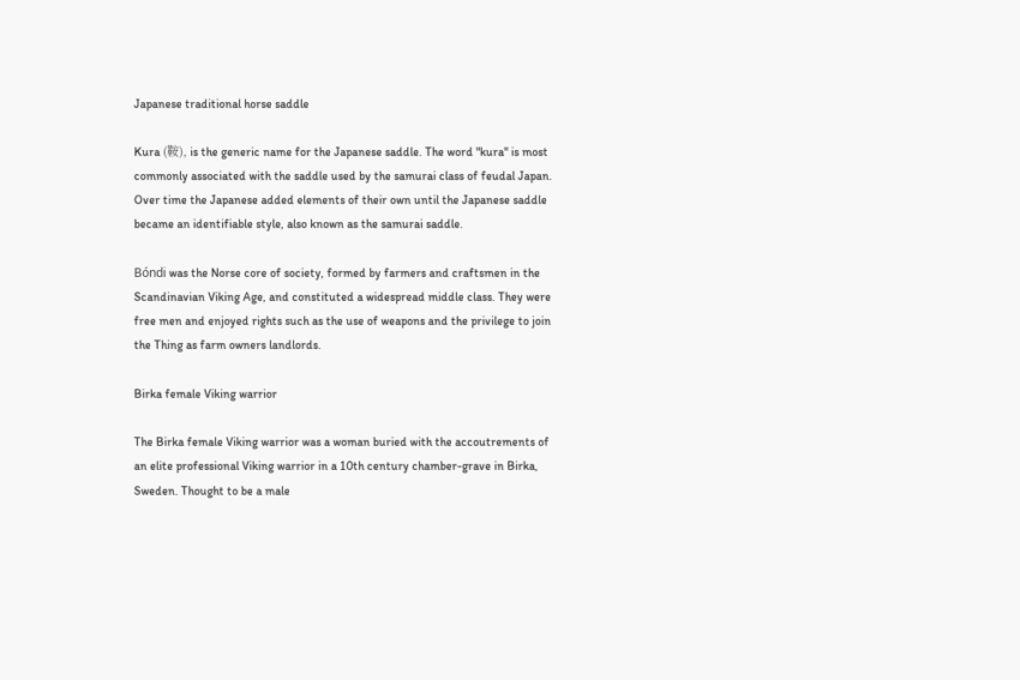Japanese traditional horse saddle

Kura (鞍), is the generic name for the Japanese saddle. The word "kura" is most commonly associated with the saddle used by the samurai class of feudal Japan. Over time the Japanese added elements of their own until the Japanese saddle became an identifiable style, also known as the samurai saddle.

Bóndi was the Norse core of society, formed by farmers and craftsmen in the Scandinavian Viking Age, and constituted a widespread middle class. They were free men and enjoyed rights such as the use of weapons and the privilege to join the Thing as farm owners landlords.

Birka female Viking warrior

The Birka female Viking warrior was a woman buried with the accoutrements of an elite professional Viking warrior in a 10th century chamber-grave in Birka, Sweden. Thought to be a male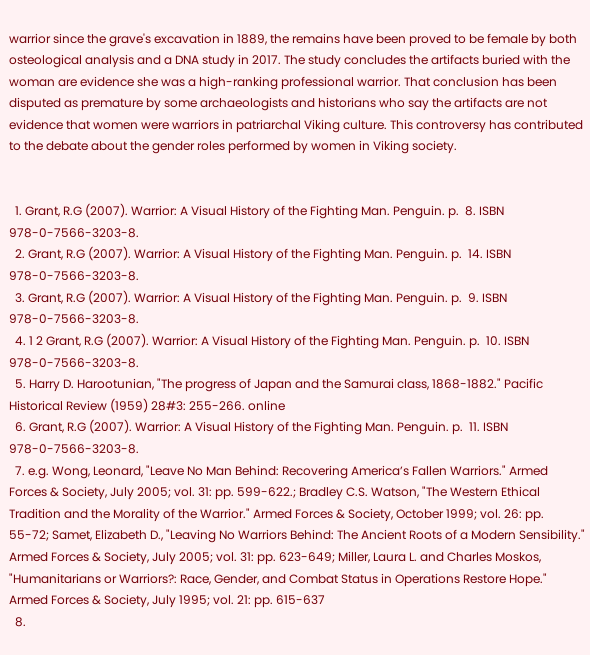warrior since the grave's excavation in 1889, the remains have been proved to be female by both osteological analysis and a DNA study in 2017. The study concludes the artifacts buried with the woman are evidence she was a high-ranking professional warrior. That conclusion has been disputed as premature by some archaeologists and historians who say the artifacts are not evidence that women were warriors in patriarchal Viking culture. This controversy has contributed to the debate about the gender roles performed by women in Viking society.


  1. Grant, R.G (2007). Warrior: A Visual History of the Fighting Man. Penguin. p.  8. ISBN   978-0-7566-3203-8.
  2. Grant, R.G (2007). Warrior: A Visual History of the Fighting Man. Penguin. p.  14. ISBN   978-0-7566-3203-8.
  3. Grant, R.G (2007). Warrior: A Visual History of the Fighting Man. Penguin. p.  9. ISBN   978-0-7566-3203-8.
  4. 1 2 Grant, R.G (2007). Warrior: A Visual History of the Fighting Man. Penguin. p.  10. ISBN   978-0-7566-3203-8.
  5. Harry D. Harootunian, "The progress of Japan and the Samurai class, 1868-1882." Pacific Historical Review (1959) 28#3: 255-266. online
  6. Grant, R.G (2007). Warrior: A Visual History of the Fighting Man. Penguin. p.  11. ISBN   978-0-7566-3203-8.
  7. e.g. Wong, Leonard, "Leave No Man Behind: Recovering America’s Fallen Warriors." Armed Forces & Society, July 2005; vol. 31: pp. 599-622.; Bradley C.S. Watson, "The Western Ethical Tradition and the Morality of the Warrior." Armed Forces & Society, October 1999; vol. 26: pp. 55-72; Samet, Elizabeth D., "Leaving No Warriors Behind: The Ancient Roots of a Modern Sensibility." Armed Forces & Society, July 2005; vol. 31: pp. 623-649; Miller, Laura L. and Charles Moskos, "Humanitarians or Warriors?: Race, Gender, and Combat Status in Operations Restore Hope." Armed Forces & Society, July 1995; vol. 21: pp. 615-637
  8.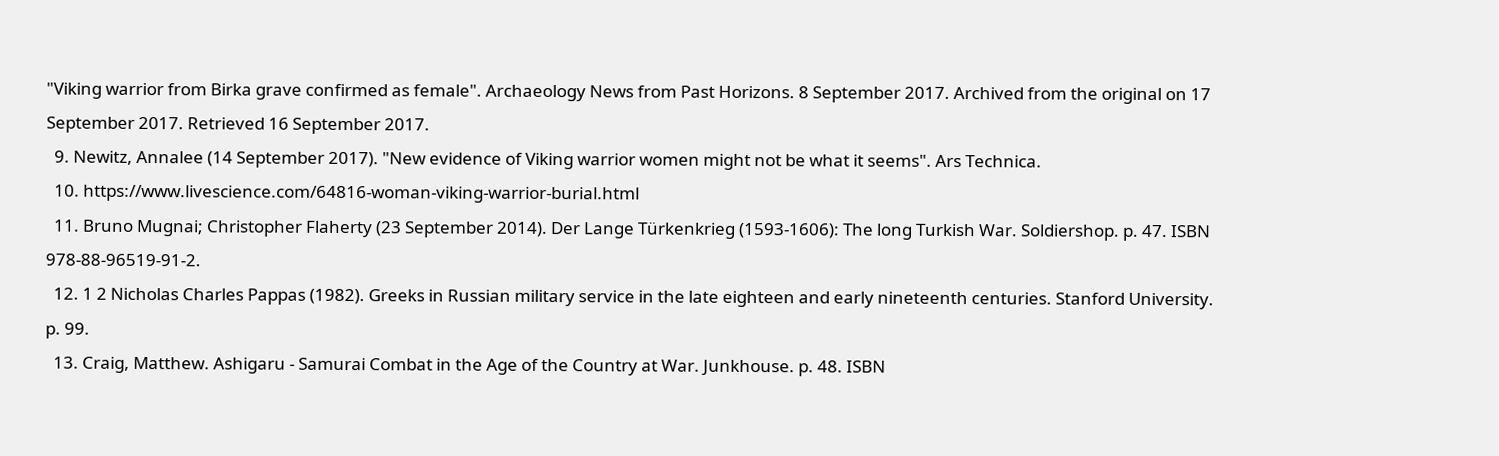"Viking warrior from Birka grave confirmed as female". Archaeology News from Past Horizons. 8 September 2017. Archived from the original on 17 September 2017. Retrieved 16 September 2017.
  9. Newitz, Annalee (14 September 2017). "New evidence of Viking warrior women might not be what it seems". Ars Technica.
  10. https://www.livescience.com/64816-woman-viking-warrior-burial.html
  11. Bruno Mugnai; Christopher Flaherty (23 September 2014). Der Lange Türkenkrieg (1593-1606): The long Turkish War. Soldiershop. p. 47. ISBN   978-88-96519-91-2.
  12. 1 2 Nicholas Charles Pappas (1982). Greeks in Russian military service in the late eighteen and early nineteenth centuries. Stanford University. p. 99.
  13. Craig, Matthew. Ashigaru - Samurai Combat in the Age of the Country at War. Junkhouse. p. 48. ISBN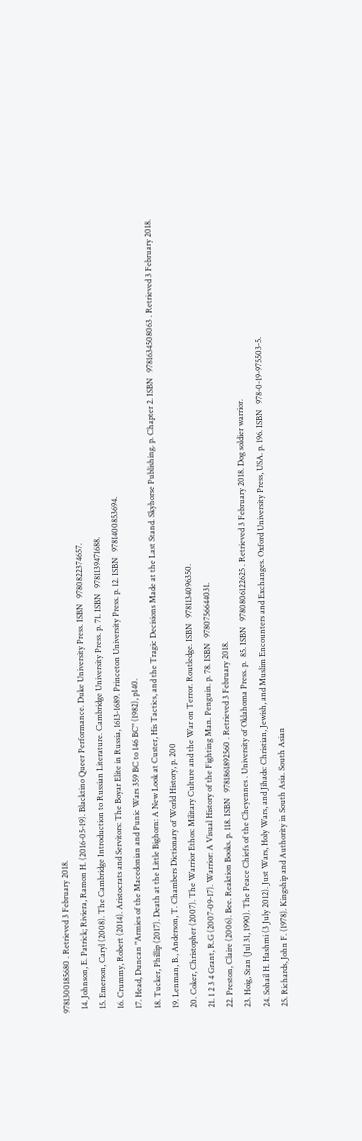9781300185680 . Retrieved 3 February 2018.
  14. Johnson, E. Patrick; Riviera, Ramon H. (2016-05-19). Blacktino Queer Performance. Duke University Press. ISBN   9780822374657.
  15. Emerson, Caryl (2008). The Cambridge Introduction to Russian Literature. Cambridge University Press. p. 71. ISBN   9781139471688.
  16. Crummy, Robert (2014). Aristocrats and Servitors: The Boyar Elite in Russia, 1613-1689. Princeton University Press. p. 12. ISBN   9781400853694.
  17. Head, Duncan "Armies of the Macedonian and Punic Wars 359 BC to 146 BC" (1982), p140.
  18. Tucker, Phillip (2017). Death at the Little Bighorn: A New Look at Custer, His Tactics, and the Tragic Decisions Made at the Last Stand. Skyhorse Publishing. p. Chapter 2. ISBN   9781634508063 . Retrieved 3 February 2018.
  19. Lenman, B., Anderson, T. Chambers Dictionary of World History, p. 200
  20. Coker, Christopher (2007). The Warrior Ethos: Military Culture and the War on Terror. Routledge. ISBN   9781134096350.
  21. 1 2 3 4 Grant, R.G (2007-09-17). Warrior: A Visual History of the Fighting Man. Penguin. p. 78. ISBN   9780756644031.
  22. Preston, Claire (2006). Bee. Reaktion Books. p. 118. ISBN   9781861892560 . Retrieved 3 February 2018.
  23. Hoig, Stan (Jul 31, 1990). The Peace Chiefs of the Cheyennes . University of Oklahoma Press. p.  85. ISBN   9780806122625 . Retrieved 3 February 2018. Dog soldier warrior.
  24. Sohail H. Hashmi (3 July 2012). Just Wars, Holy Wars, and Jihads: Christian, Jewish, and Muslim Encounters and Exchanges. Oxford University Press, USA. p. 196. ISBN   978-0-19-975503-5.
  25. Richards, John F. (1978). Kingship and Authority in South Asia. South Asian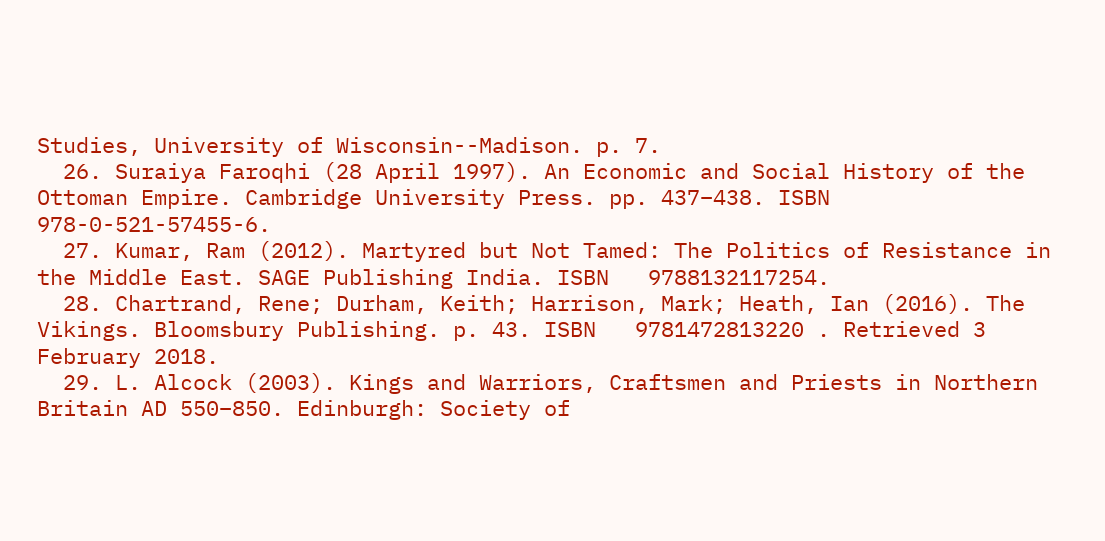Studies, University of Wisconsin--Madison. p. 7.
  26. Suraiya Faroqhi (28 April 1997). An Economic and Social History of the Ottoman Empire. Cambridge University Press. pp. 437–438. ISBN   978-0-521-57455-6.
  27. Kumar, Ram (2012). Martyred but Not Tamed: The Politics of Resistance in the Middle East. SAGE Publishing India. ISBN   9788132117254.
  28. Chartrand, Rene; Durham, Keith; Harrison, Mark; Heath, Ian (2016). The Vikings. Bloomsbury Publishing. p. 43. ISBN   9781472813220 . Retrieved 3 February 2018.
  29. L. Alcock (2003). Kings and Warriors, Craftsmen and Priests in Northern Britain AD 550–850. Edinburgh: Society of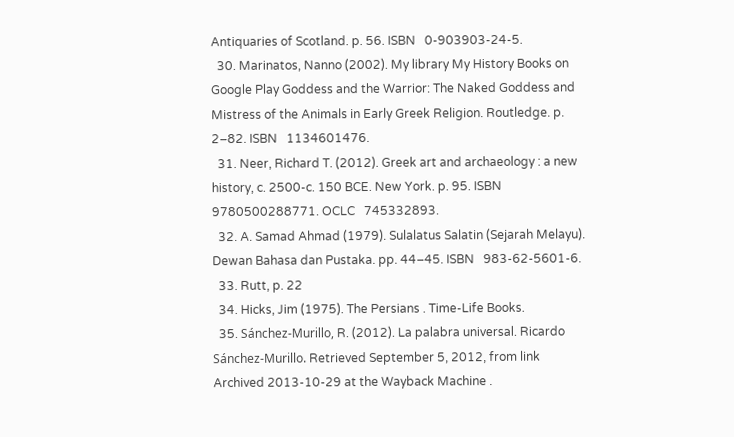Antiquaries of Scotland. p. 56. ISBN   0-903903-24-5.
  30. Marinatos, Nanno (2002). My library My History Books on Google Play Goddess and the Warrior: The Naked Goddess and Mistress of the Animals in Early Greek Religion. Routledge. p. 2–82. ISBN   1134601476.
  31. Neer, Richard T. (2012). Greek art and archaeology : a new history, c. 2500-c. 150 BCE. New York. p. 95. ISBN   9780500288771. OCLC   745332893.
  32. A. Samad Ahmad (1979). Sulalatus Salatin (Sejarah Melayu). Dewan Bahasa dan Pustaka. pp. 44–45. ISBN   983-62-5601-6.
  33. Rutt, p. 22
  34. Hicks, Jim (1975). The Persians . Time-Life Books.
  35. Sánchez-Murillo, R. (2012). La palabra universal. Ricardo Sánchez-Murillo. Retrieved September 5, 2012, from link Archived 2013-10-29 at the Wayback Machine .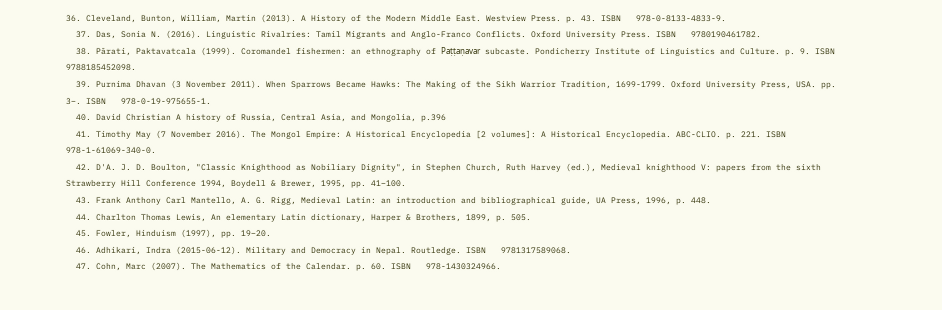36. Cleveland, Bunton, William, Martin (2013). A History of the Modern Middle East. Westview Press. p. 43. ISBN   978-0-8133-4833-9.
  37. Das, Sonia N. (2016). Linguistic Rivalries: Tamil Migrants and Anglo-Franco Conflicts. Oxford University Press. ISBN   9780190461782.
  38. Pārati, Paktavatcala (1999). Coromandel fishermen: an ethnography of Paṭṭaṇavar subcaste. Pondicherry Institute of Linguistics and Culture. p. 9. ISBN   9788185452098.
  39. Purnima Dhavan (3 November 2011). When Sparrows Became Hawks: The Making of the Sikh Warrior Tradition, 1699-1799. Oxford University Press, USA. pp. 3–. ISBN   978-0-19-975655-1.
  40. David Christian A history of Russia, Central Asia, and Mongolia, p.396
  41. Timothy May (7 November 2016). The Mongol Empire: A Historical Encyclopedia [2 volumes]: A Historical Encyclopedia. ABC-CLIO. p. 221. ISBN   978-1-61069-340-0.
  42. D'A. J. D. Boulton, "Classic Knighthood as Nobiliary Dignity", in Stephen Church, Ruth Harvey (ed.), Medieval knighthood V: papers from the sixth Strawberry Hill Conference 1994, Boydell & Brewer, 1995, pp. 41–100.
  43. Frank Anthony Carl Mantello, A. G. Rigg, Medieval Latin: an introduction and bibliographical guide, UA Press, 1996, p. 448.
  44. Charlton Thomas Lewis, An elementary Latin dictionary, Harper & Brothers, 1899, p. 505.
  45. Fowler, Hinduism (1997), pp. 19–20.
  46. Adhikari, Indra (2015-06-12). Military and Democracy in Nepal. Routledge. ISBN   9781317589068.
  47. Cohn, Marc (2007). The Mathematics of the Calendar. p. 60. ISBN   978-1430324966.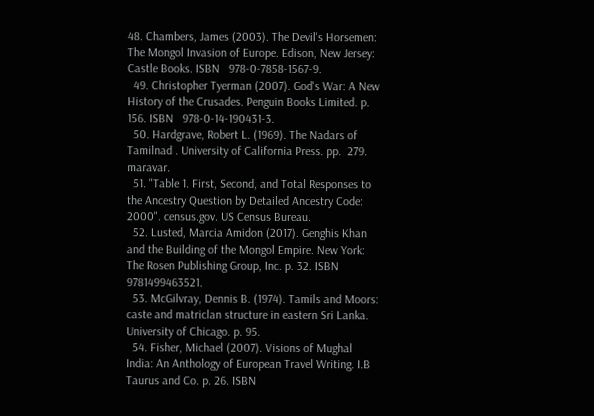48. Chambers, James (2003). The Devil's Horsemen: The Mongol Invasion of Europe. Edison, New Jersey: Castle Books. ISBN   978-0-7858-1567-9.
  49. Christopher Tyerman (2007). God's War: A New History of the Crusades. Penguin Books Limited. p. 156. ISBN   978-0-14-190431-3.
  50. Hardgrave, Robert L. (1969). The Nadars of Tamilnad . University of California Press. pp.  279. maravar.
  51. "Table 1. First, Second, and Total Responses to the Ancestry Question by Detailed Ancestry Code: 2000". census.gov. US Census Bureau.
  52. Lusted, Marcia Amidon (2017). Genghis Khan and the Building of the Mongol Empire. New York: The Rosen Publishing Group, Inc. p. 32. ISBN   9781499463521.
  53. McGilvray, Dennis B. (1974). Tamils and Moors: caste and matriclan structure in eastern Sri Lanka. University of Chicago. p. 95.
  54. Fisher, Michael (2007). Visions of Mughal India: An Anthology of European Travel Writing. I.B Taurus and Co. p. 26. ISBN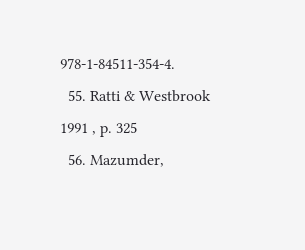978-1-84511-354-4.
  55. Ratti & Westbrook 1991 , p. 325
  56. Mazumder,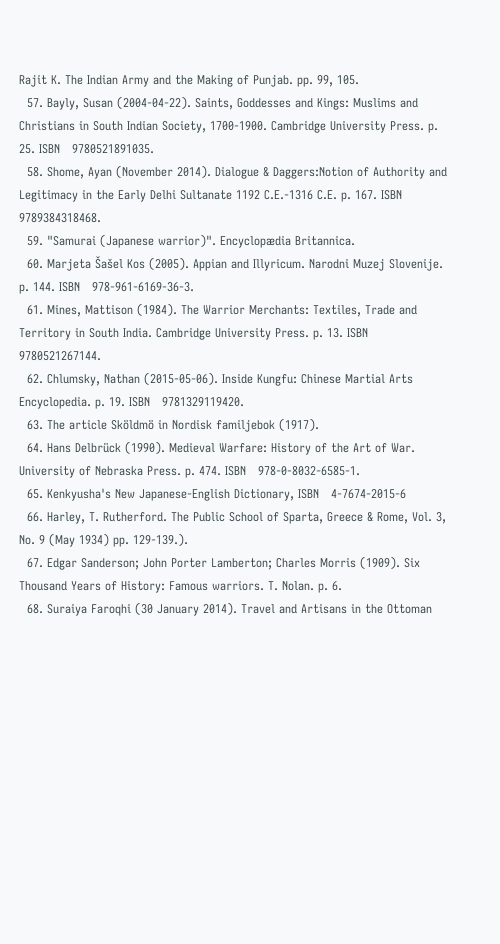Rajit K. The Indian Army and the Making of Punjab. pp. 99, 105.
  57. Bayly, Susan (2004-04-22). Saints, Goddesses and Kings: Muslims and Christians in South Indian Society, 1700-1900. Cambridge University Press. p. 25. ISBN   9780521891035.
  58. Shome, Ayan (November 2014). Dialogue & Daggers:Notion of Authority and Legitimacy in the Early Delhi Sultanate 1192 C.E.-1316 C.E. p. 167. ISBN   9789384318468.
  59. "Samurai (Japanese warrior)". Encyclopædia Britannica.
  60. Marjeta Šašel Kos (2005). Appian and Illyricum. Narodni Muzej Slovenije. p. 144. ISBN   978-961-6169-36-3.
  61. Mines, Mattison (1984). The Warrior Merchants: Textiles, Trade and Territory in South India. Cambridge University Press. p. 13. ISBN   9780521267144.
  62. Chlumsky, Nathan (2015-05-06). Inside Kungfu: Chinese Martial Arts Encyclopedia. p. 19. ISBN   9781329119420.
  63. The article Sköldmö in Nordisk familjebok (1917).
  64. Hans Delbrück (1990). Medieval Warfare: History of the Art of War. University of Nebraska Press. p. 474. ISBN   978-0-8032-6585-1.
  65. Kenkyusha's New Japanese-English Dictionary, ISBN   4-7674-2015-6
  66. Harley, T. Rutherford. The Public School of Sparta, Greece & Rome, Vol. 3, No. 9 (May 1934) pp. 129-139.).
  67. Edgar Sanderson; John Porter Lamberton; Charles Morris (1909). Six Thousand Years of History: Famous warriors. T. Nolan. p. 6.
  68. Suraiya Faroqhi (30 January 2014). Travel and Artisans in the Ottoman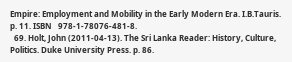Empire: Employment and Mobility in the Early Modern Era. I.B.Tauris. p. 11. ISBN   978-1-78076-481-8.
  69. Holt, John (2011-04-13). The Sri Lanka Reader: History, Culture, Politics. Duke University Press. p. 86.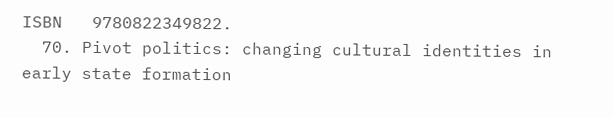ISBN   9780822349822.
  70. Pivot politics: changing cultural identities in early state formation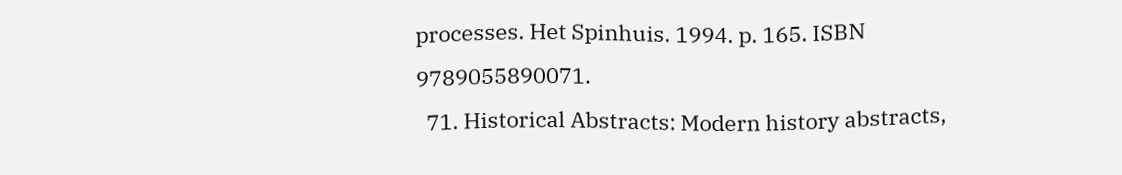processes. Het Spinhuis. 1994. p. 165. ISBN   9789055890071.
  71. Historical Abstracts: Modern history abstracts,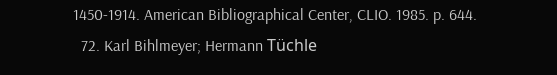1450-1914. American Bibliographical Center, CLIO. 1985. p. 644.
  72. Karl Bihlmeyer; Hermann Tüchle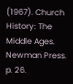(1967). Church History: The Middle Ages. Newman Press. p. 26.